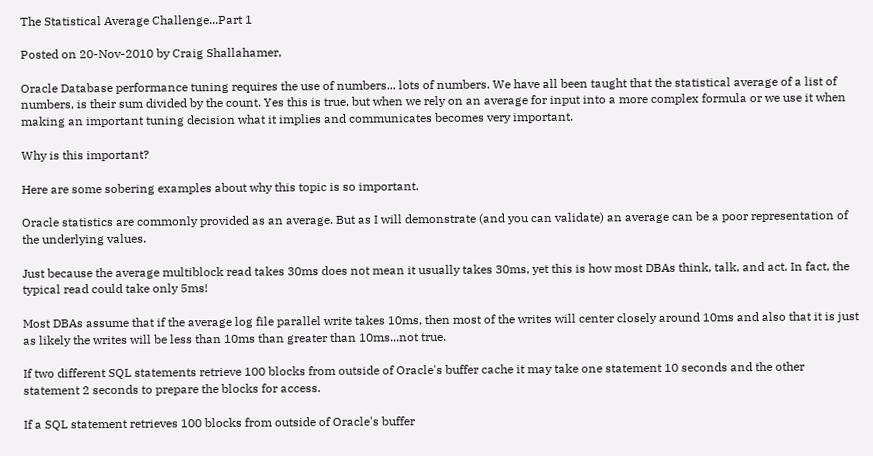The Statistical Average Challenge...Part 1

Posted on 20-Nov-2010 by Craig Shallahamer,

Oracle Database performance tuning requires the use of numbers... lots of numbers. We have all been taught that the statistical average of a list of numbers, is their sum divided by the count. Yes this is true, but when we rely on an average for input into a more complex formula or we use it when making an important tuning decision what it implies and communicates becomes very important.

Why is this important?

Here are some sobering examples about why this topic is so important.

Oracle statistics are commonly provided as an average. But as I will demonstrate (and you can validate) an average can be a poor representation of the underlying values.

Just because the average multiblock read takes 30ms does not mean it usually takes 30ms, yet this is how most DBAs think, talk, and act. In fact, the typical read could take only 5ms!

Most DBAs assume that if the average log file parallel write takes 10ms, then most of the writes will center closely around 10ms and also that it is just as likely the writes will be less than 10ms than greater than 10ms...not true.

If two different SQL statements retrieve 100 blocks from outside of Oracle's buffer cache it may take one statement 10 seconds and the other statement 2 seconds to prepare the blocks for access.

If a SQL statement retrieves 100 blocks from outside of Oracle's buffer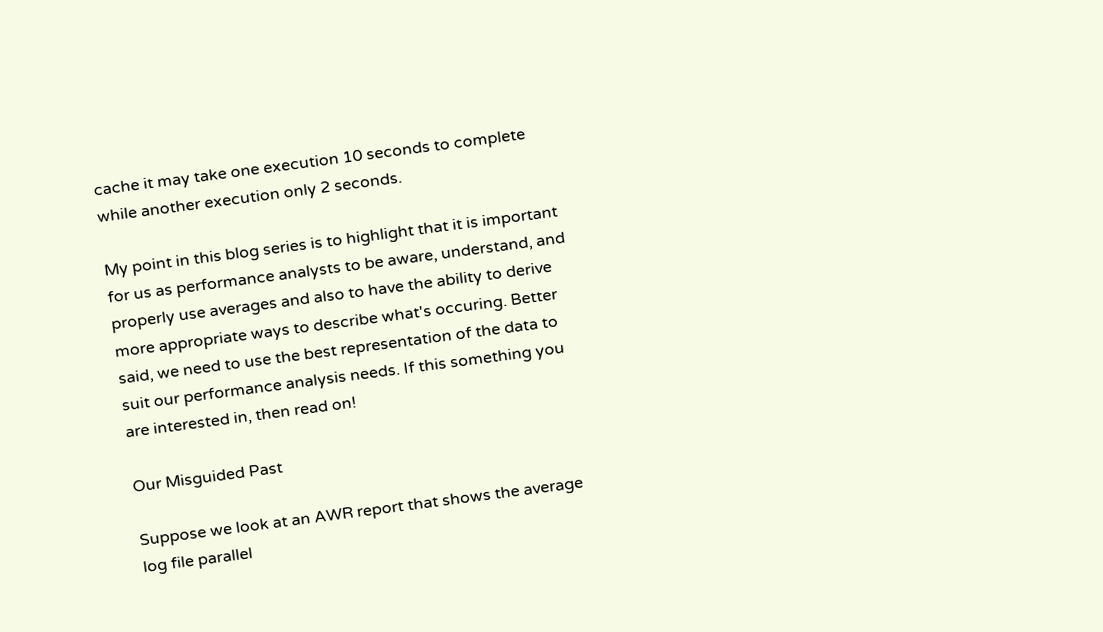cache it may take one execution 10 seconds to complete while another execution only 2 seconds.

My point in this blog series is to highlight that it is important for us as performance analysts to be aware, understand, and properly use averages and also to have the ability to derive more appropriate ways to describe what's occuring. Better said, we need to use the best representation of the data to suit our performance analysis needs. If this something you are interested in, then read on!

Our Misguided Past

Suppose we look at an AWR report that shows the average log file parallel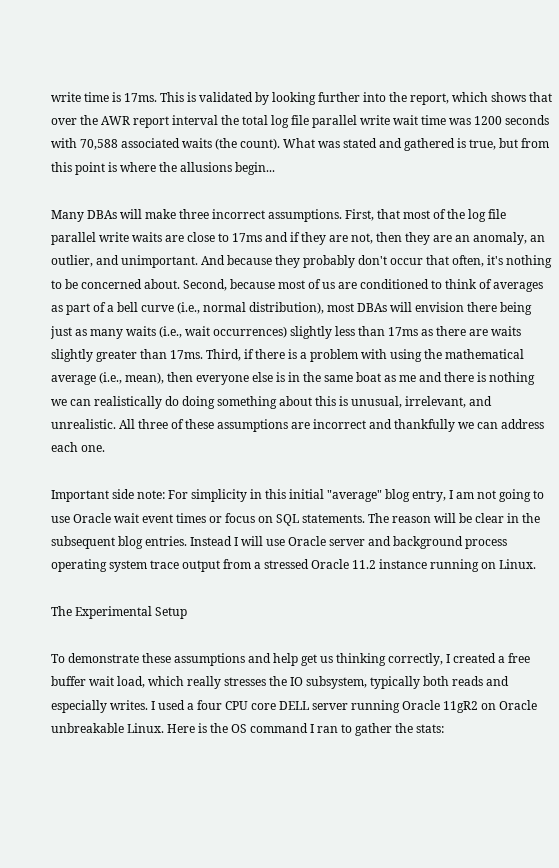write time is 17ms. This is validated by looking further into the report, which shows that over the AWR report interval the total log file parallel write wait time was 1200 seconds with 70,588 associated waits (the count). What was stated and gathered is true, but from this point is where the allusions begin...

Many DBAs will make three incorrect assumptions. First, that most of the log file parallel write waits are close to 17ms and if they are not, then they are an anomaly, an outlier, and unimportant. And because they probably don't occur that often, it's nothing to be concerned about. Second, because most of us are conditioned to think of averages as part of a bell curve (i.e., normal distribution), most DBAs will envision there being just as many waits (i.e., wait occurrences) slightly less than 17ms as there are waits slightly greater than 17ms. Third, if there is a problem with using the mathematical average (i.e., mean), then everyone else is in the same boat as me and there is nothing we can realistically do doing something about this is unusual, irrelevant, and unrealistic. All three of these assumptions are incorrect and thankfully we can address each one.

Important side note: For simplicity in this initial "average" blog entry, I am not going to use Oracle wait event times or focus on SQL statements. The reason will be clear in the subsequent blog entries. Instead I will use Oracle server and background process operating system trace output from a stressed Oracle 11.2 instance running on Linux.

The Experimental Setup

To demonstrate these assumptions and help get us thinking correctly, I created a free buffer wait load, which really stresses the IO subsystem, typically both reads and especially writes. I used a four CPU core DELL server running Oracle 11gR2 on Oracle unbreakable Linux. Here is the OS command I ran to gather the stats: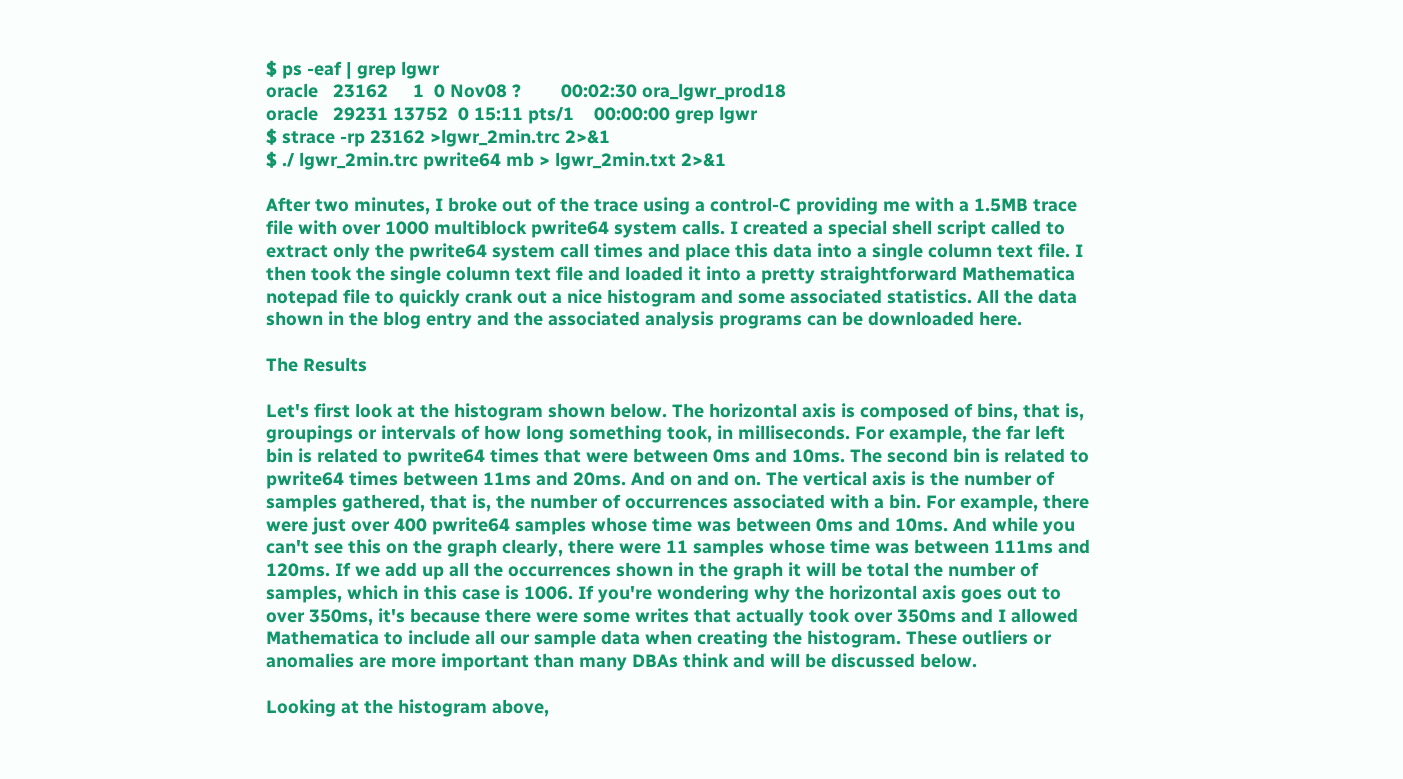$ ps -eaf | grep lgwr
oracle   23162     1  0 Nov08 ?        00:02:30 ora_lgwr_prod18
oracle   29231 13752  0 15:11 pts/1    00:00:00 grep lgwr
$ strace -rp 23162 >lgwr_2min.trc 2>&1
$ ./ lgwr_2min.trc pwrite64 mb > lgwr_2min.txt 2>&1

After two minutes, I broke out of the trace using a control-C providing me with a 1.5MB trace file with over 1000 multiblock pwrite64 system calls. I created a special shell script called to extract only the pwrite64 system call times and place this data into a single column text file. I then took the single column text file and loaded it into a pretty straightforward Mathematica notepad file to quickly crank out a nice histogram and some associated statistics. All the data shown in the blog entry and the associated analysis programs can be downloaded here.

The Results

Let's first look at the histogram shown below. The horizontal axis is composed of bins, that is, groupings or intervals of how long something took, in milliseconds. For example, the far left bin is related to pwrite64 times that were between 0ms and 10ms. The second bin is related to pwrite64 times between 11ms and 20ms. And on and on. The vertical axis is the number of samples gathered, that is, the number of occurrences associated with a bin. For example, there were just over 400 pwrite64 samples whose time was between 0ms and 10ms. And while you can't see this on the graph clearly, there were 11 samples whose time was between 111ms and 120ms. If we add up all the occurrences shown in the graph it will be total the number of samples, which in this case is 1006. If you're wondering why the horizontal axis goes out to over 350ms, it's because there were some writes that actually took over 350ms and I allowed Mathematica to include all our sample data when creating the histogram. These outliers or anomalies are more important than many DBAs think and will be discussed below.

Looking at the histogram above,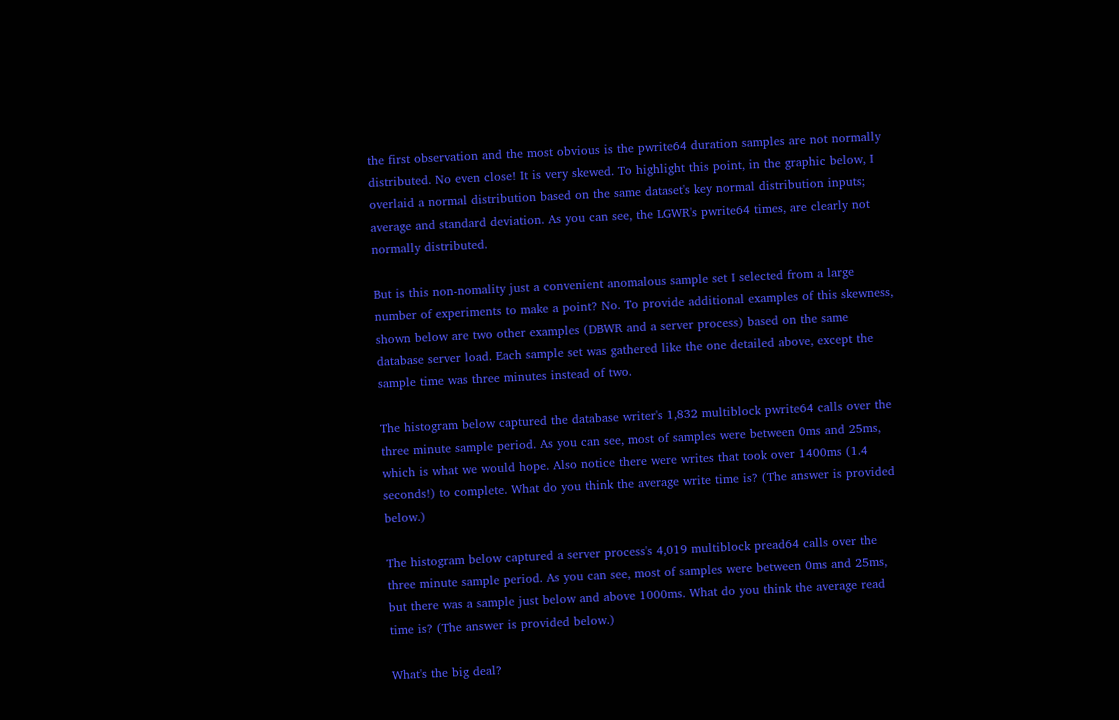the first observation and the most obvious is the pwrite64 duration samples are not normally distributed. No even close! It is very skewed. To highlight this point, in the graphic below, I overlaid a normal distribution based on the same dataset's key normal distribution inputs; average and standard deviation. As you can see, the LGWR's pwrite64 times, are clearly not normally distributed.

But is this non-nomality just a convenient anomalous sample set I selected from a large number of experiments to make a point? No. To provide additional examples of this skewness, shown below are two other examples (DBWR and a server process) based on the same database server load. Each sample set was gathered like the one detailed above, except the sample time was three minutes instead of two.

The histogram below captured the database writer's 1,832 multiblock pwrite64 calls over the three minute sample period. As you can see, most of samples were between 0ms and 25ms, which is what we would hope. Also notice there were writes that took over 1400ms (1.4 seconds!) to complete. What do you think the average write time is? (The answer is provided below.)

The histogram below captured a server process's 4,019 multiblock pread64 calls over the three minute sample period. As you can see, most of samples were between 0ms and 25ms, but there was a sample just below and above 1000ms. What do you think the average read time is? (The answer is provided below.)

What's the big deal?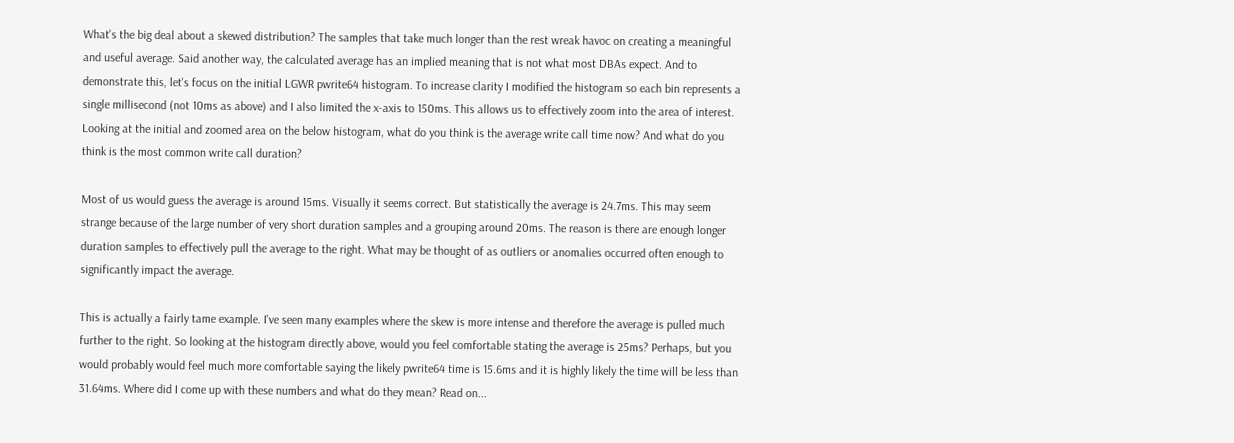What's the big deal about a skewed distribution? The samples that take much longer than the rest wreak havoc on creating a meaningful and useful average. Said another way, the calculated average has an implied meaning that is not what most DBAs expect. And to demonstrate this, let's focus on the initial LGWR pwrite64 histogram. To increase clarity I modified the histogram so each bin represents a single millisecond (not 10ms as above) and I also limited the x-axis to 150ms. This allows us to effectively zoom into the area of interest. Looking at the initial and zoomed area on the below histogram, what do you think is the average write call time now? And what do you think is the most common write call duration?

Most of us would guess the average is around 15ms. Visually it seems correct. But statistically the average is 24.7ms. This may seem strange because of the large number of very short duration samples and a grouping around 20ms. The reason is there are enough longer duration samples to effectively pull the average to the right. What may be thought of as outliers or anomalies occurred often enough to significantly impact the average.

This is actually a fairly tame example. I've seen many examples where the skew is more intense and therefore the average is pulled much further to the right. So looking at the histogram directly above, would you feel comfortable stating the average is 25ms? Perhaps, but you would probably would feel much more comfortable saying the likely pwrite64 time is 15.6ms and it is highly likely the time will be less than 31.64ms. Where did I come up with these numbers and what do they mean? Read on...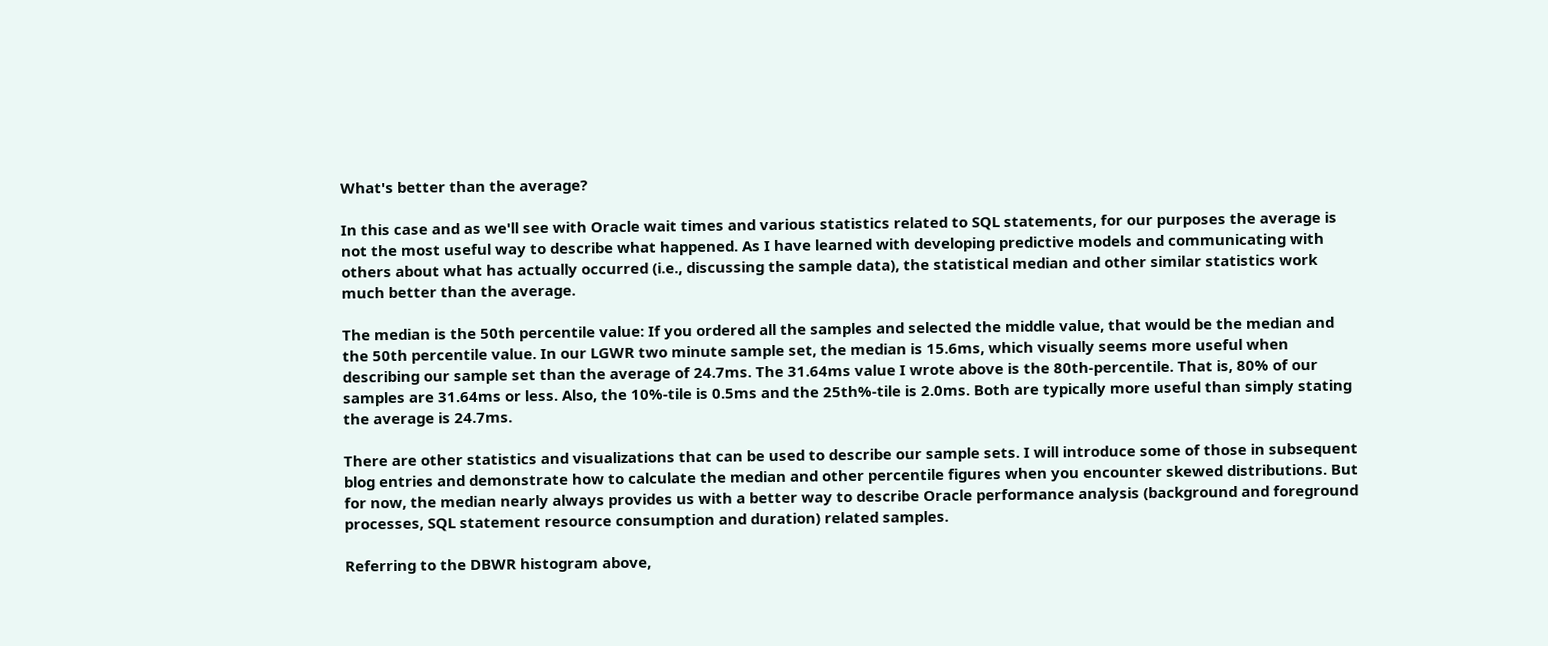What's better than the average?

In this case and as we'll see with Oracle wait times and various statistics related to SQL statements, for our purposes the average is not the most useful way to describe what happened. As I have learned with developing predictive models and communicating with others about what has actually occurred (i.e., discussing the sample data), the statistical median and other similar statistics work much better than the average.

The median is the 50th percentile value: If you ordered all the samples and selected the middle value, that would be the median and the 50th percentile value. In our LGWR two minute sample set, the median is 15.6ms, which visually seems more useful when describing our sample set than the average of 24.7ms. The 31.64ms value I wrote above is the 80th-percentile. That is, 80% of our samples are 31.64ms or less. Also, the 10%-tile is 0.5ms and the 25th%-tile is 2.0ms. Both are typically more useful than simply stating the average is 24.7ms.

There are other statistics and visualizations that can be used to describe our sample sets. I will introduce some of those in subsequent blog entries and demonstrate how to calculate the median and other percentile figures when you encounter skewed distributions. But for now, the median nearly always provides us with a better way to describe Oracle performance analysis (background and foreground processes, SQL statement resource consumption and duration) related samples.

Referring to the DBWR histogram above,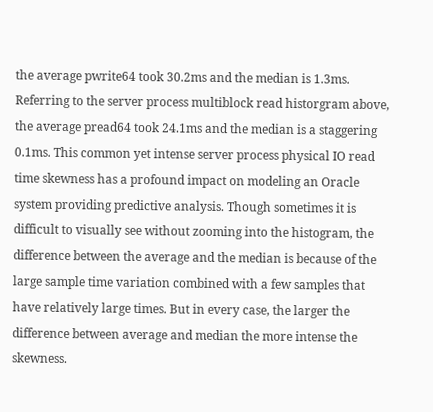the average pwrite64 took 30.2ms and the median is 1.3ms. Referring to the server process multiblock read historgram above, the average pread64 took 24.1ms and the median is a staggering 0.1ms. This common yet intense server process physical IO read time skewness has a profound impact on modeling an Oracle system providing predictive analysis. Though sometimes it is difficult to visually see without zooming into the histogram, the difference between the average and the median is because of the large sample time variation combined with a few samples that have relatively large times. But in every case, the larger the difference between average and median the more intense the skewness.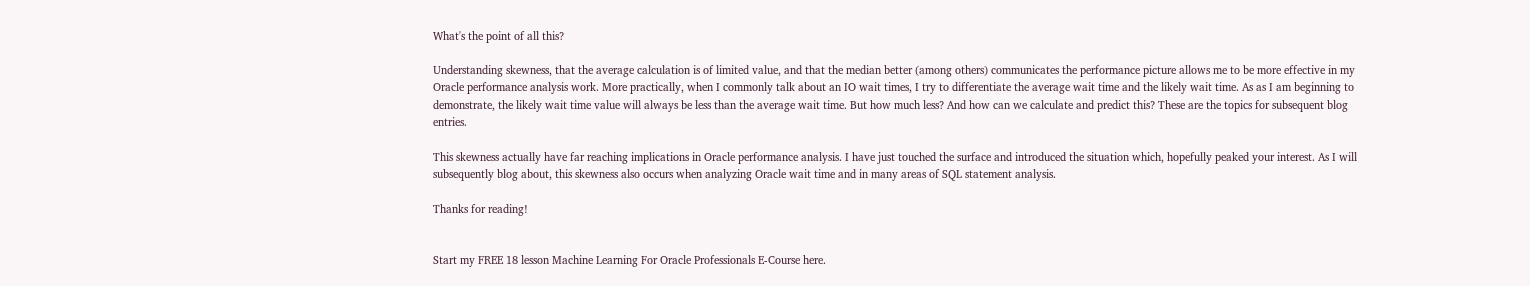What's the point of all this?

Understanding skewness, that the average calculation is of limited value, and that the median better (among others) communicates the performance picture allows me to be more effective in my Oracle performance analysis work. More practically, when I commonly talk about an IO wait times, I try to differentiate the average wait time and the likely wait time. As as I am beginning to demonstrate, the likely wait time value will always be less than the average wait time. But how much less? And how can we calculate and predict this? These are the topics for subsequent blog entries.

This skewness actually have far reaching implications in Oracle performance analysis. I have just touched the surface and introduced the situation which, hopefully peaked your interest. As I will subsequently blog about, this skewness also occurs when analyzing Oracle wait time and in many areas of SQL statement analysis.

Thanks for reading!


Start my FREE 18 lesson Machine Learning For Oracle Professionals E-Course here.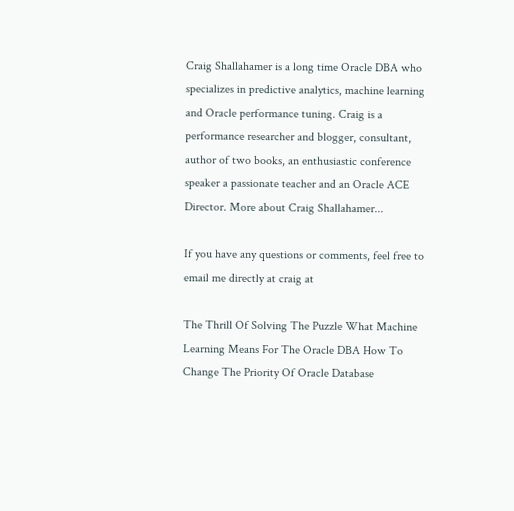Craig Shallahamer is a long time Oracle DBA who specializes in predictive analytics, machine learning and Oracle performance tuning. Craig is a performance researcher and blogger, consultant, author of two books, an enthusiastic conference speaker a passionate teacher and an Oracle ACE Director. More about Craig Shallahamer...

If you have any questions or comments, feel free to email me directly at craig at

The Thrill Of Solving The Puzzle What Machine Learning Means For The Oracle DBA How To Change The Priority Of Oracle Database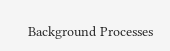Background Processes